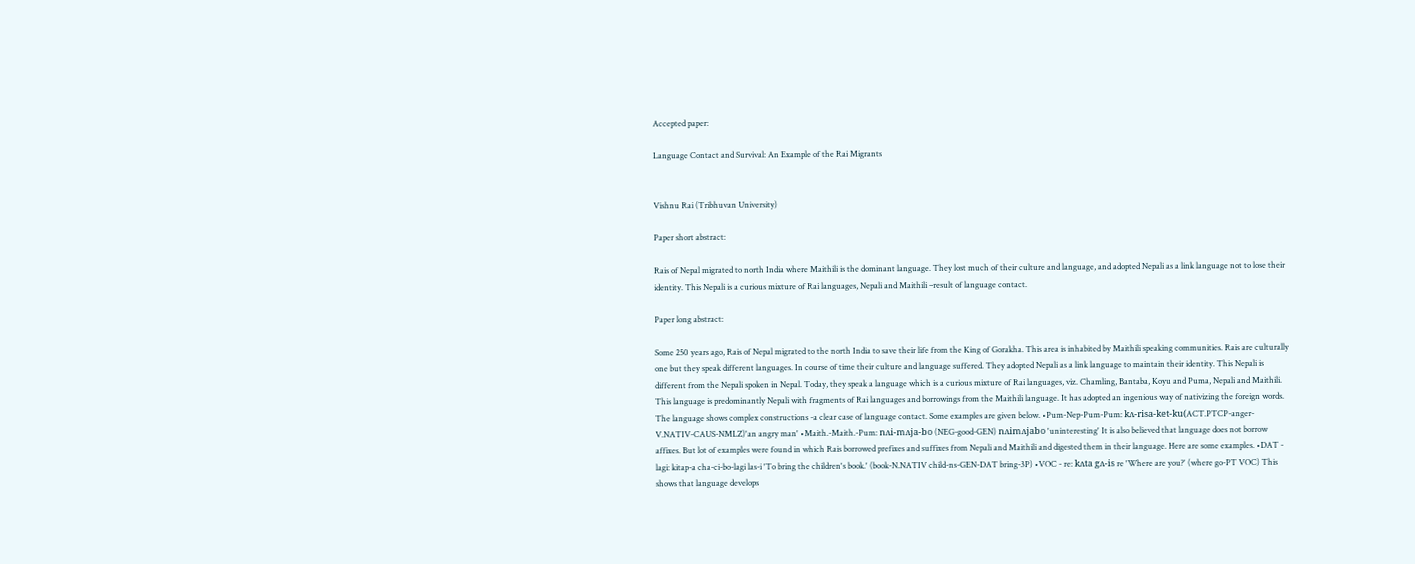Accepted paper:

Language Contact and Survival: An Example of the Rai Migrants


Vishnu Rai (Tribhuvan University)

Paper short abstract:

Rais of Nepal migrated to north India where Maithili is the dominant language. They lost much of their culture and language, and adopted Nepali as a link language not to lose their identity. This Nepali is a curious mixture of Rai languages, Nepali and Maithili –result of language contact.

Paper long abstract:

Some 250 years ago, Rais of Nepal migrated to the north India to save their life from the King of Gorakha. This area is inhabited by Maithili speaking communities. Rais are culturally one but they speak different languages. In course of time their culture and language suffered. They adopted Nepali as a link language to maintain their identity. This Nepali is different from the Nepali spoken in Nepal. Today, they speak a language which is a curious mixture of Rai languages, viz. Chamling, Bantaba, Koyu and Puma, Nepali and Maithili. This language is predominantly Nepali with fragments of Rai languages and borrowings from the Maithili language. It has adopted an ingenious way of nativizing the foreign words. The language shows complex constructions -a clear case of language contact. Some examples are given below. •Pum-Nep-Pum-Pum: kʌ-risa-ket-ku(ACT.PTCP-anger-V.NATIV-CAUS-NMLZ)'an angry man' •Maith.-Maith.-Pum: nʌi-mʌja-bo (NEG-good-GEN) nʌimʌjabo 'uninteresting' It is also believed that language does not borrow affixes. But lot of examples were found in which Rais borrowed prefixes and suffixes from Nepali and Maithili and digested them in their language. Here are some examples. •DAT - lagi: kitap-a cha-ci-bo-lagi las-i 'To bring the children's book.' (book-N.NATIV child-ns-GEN-DAT bring-3P) •VOC - re: kʌta gʌ-is re 'Where are you?' (where go-PT VOC) This shows that language develops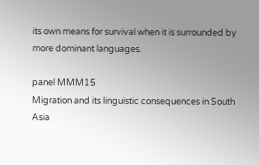its own means for survival when it is surrounded by more dominant languages.

panel MMM15
Migration and its linguistic consequences in South Asia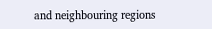and neighbouring regions